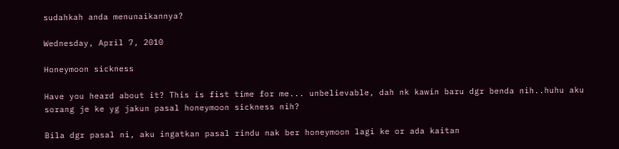sudahkah anda menunaikannya?

Wednesday, April 7, 2010

Honeymoon sickness

Have you heard about it? This is fist time for me... unbelievable, dah nk kawin baru dgr benda nih..huhu aku sorang je ke yg jakun pasal honeymoon sickness nih?

Bila dgr pasal ni, aku ingatkan pasal rindu nak ber honeymoon lagi ke or ada kaitan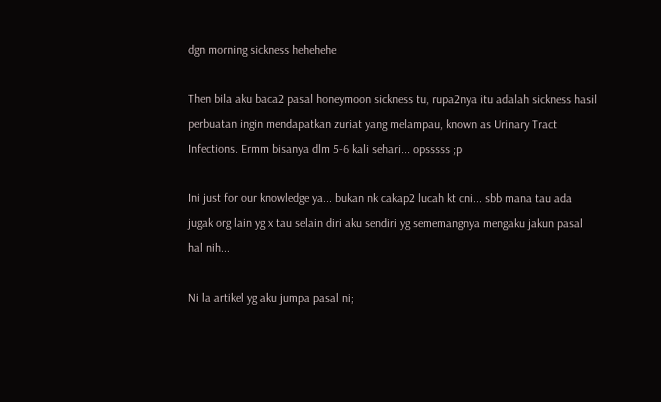dgn morning sickness hehehehe

Then bila aku baca2 pasal honeymoon sickness tu, rupa2nya itu adalah sickness hasil perbuatan ingin mendapatkan zuriat yang melampau, known as Urinary Tract Infections. Ermm bisanya dlm 5-6 kali sehari... opsssss ;p

Ini just for our knowledge ya... bukan nk cakap2 lucah kt cni... sbb mana tau ada jugak org lain yg x tau selain diri aku sendiri yg sememangnya mengaku jakun pasal hal nih...

Ni la artikel yg aku jumpa pasal ni;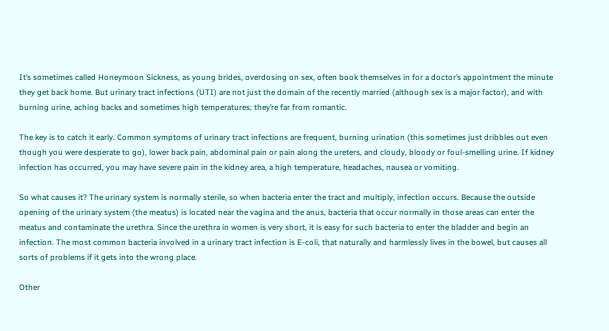It’s sometimes called Honeymoon Sickness, as young brides, overdosing on sex, often book themselves in for a doctor’s appointment the minute they get back home. But urinary tract infections (UTI) are not just the domain of the recently married (although sex is a major factor), and with burning urine, aching backs and sometimes high temperatures; they’re far from romantic.

The key is to catch it early. Common symptoms of urinary tract infections are frequent, burning urination (this sometimes just dribbles out even though you were desperate to go), lower back pain, abdominal pain or pain along the ureters, and cloudy, bloody or foul-smelling urine. If kidney infection has occurred, you may have severe pain in the kidney area, a high temperature, headaches, nausea or vomiting.

So what causes it? The urinary system is normally sterile, so when bacteria enter the tract and multiply, infection occurs. Because the outside opening of the urinary system (the meatus) is located near the vagina and the anus, bacteria that occur normally in those areas can enter the meatus and contaminate the urethra. Since the urethra in women is very short, it is easy for such bacteria to enter the bladder and begin an infection. The most common bacteria involved in a urinary tract infection is E-coli, that naturally and harmlessly lives in the bowel, but causes all sorts of problems if it gets into the wrong place.

Other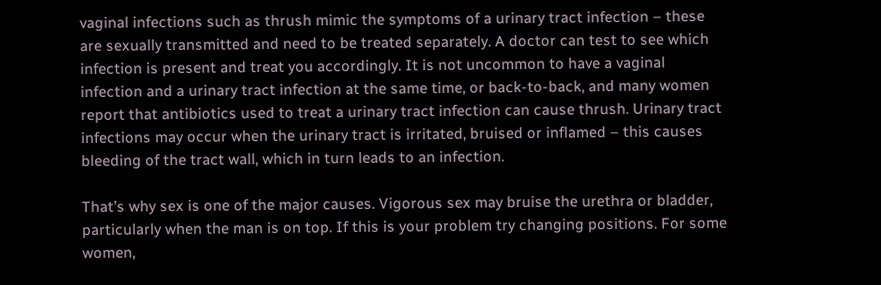vaginal infections such as thrush mimic the symptoms of a urinary tract infection – these are sexually transmitted and need to be treated separately. A doctor can test to see which infection is present and treat you accordingly. It is not uncommon to have a vaginal infection and a urinary tract infection at the same time, or back-to-back, and many women report that antibiotics used to treat a urinary tract infection can cause thrush. Urinary tract infections may occur when the urinary tract is irritated, bruised or inflamed – this causes bleeding of the tract wall, which in turn leads to an infection.

That’s why sex is one of the major causes. Vigorous sex may bruise the urethra or bladder, particularly when the man is on top. If this is your problem try changing positions. For some women,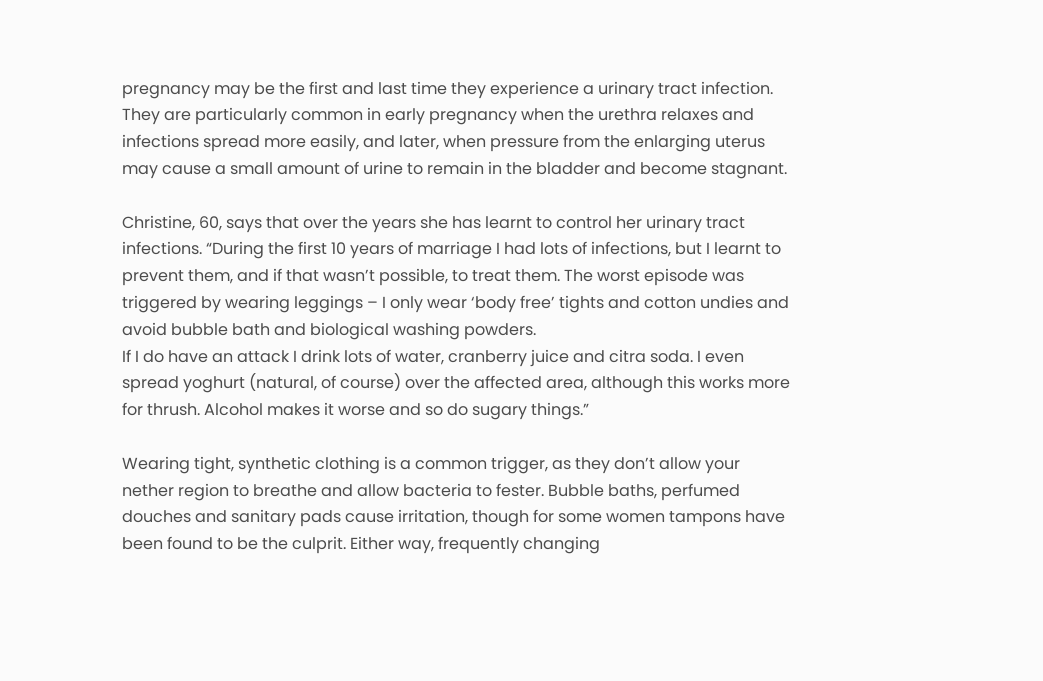pregnancy may be the first and last time they experience a urinary tract infection. They are particularly common in early pregnancy when the urethra relaxes and infections spread more easily, and later, when pressure from the enlarging uterus may cause a small amount of urine to remain in the bladder and become stagnant.

Christine, 60, says that over the years she has learnt to control her urinary tract infections. “During the first 10 years of marriage I had lots of infections, but I learnt to prevent them, and if that wasn’t possible, to treat them. The worst episode was triggered by wearing leggings – I only wear ‘body free’ tights and cotton undies and avoid bubble bath and biological washing powders.
If I do have an attack I drink lots of water, cranberry juice and citra soda. I even spread yoghurt (natural, of course) over the affected area, although this works more for thrush. Alcohol makes it worse and so do sugary things.”

Wearing tight, synthetic clothing is a common trigger, as they don’t allow your nether region to breathe and allow bacteria to fester. Bubble baths, perfumed douches and sanitary pads cause irritation, though for some women tampons have been found to be the culprit. Either way, frequently changing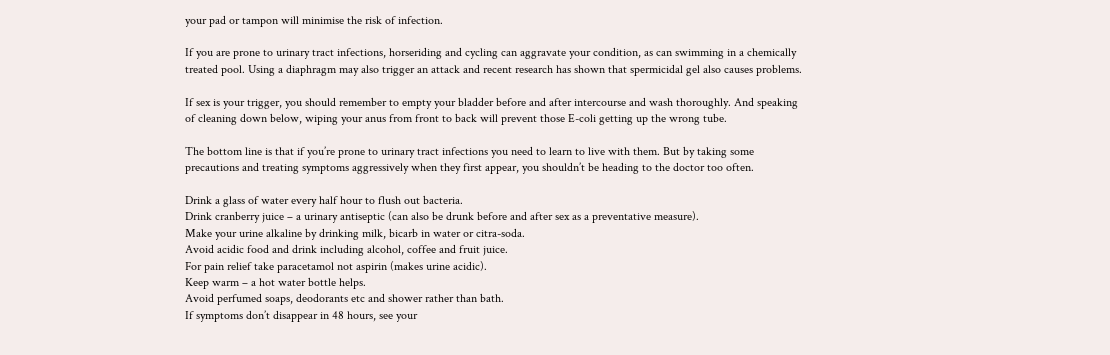your pad or tampon will minimise the risk of infection.

If you are prone to urinary tract infections, horseriding and cycling can aggravate your condition, as can swimming in a chemically treated pool. Using a diaphragm may also trigger an attack and recent research has shown that spermicidal gel also causes problems.

If sex is your trigger, you should remember to empty your bladder before and after intercourse and wash thoroughly. And speaking of cleaning down below, wiping your anus from front to back will prevent those E-coli getting up the wrong tube.

The bottom line is that if you’re prone to urinary tract infections you need to learn to live with them. But by taking some precautions and treating symptoms aggressively when they first appear, you shouldn’t be heading to the doctor too often.

Drink a glass of water every half hour to flush out bacteria.
Drink cranberry juice – a urinary antiseptic (can also be drunk before and after sex as a preventative measure).
Make your urine alkaline by drinking milk, bicarb in water or citra-soda.
Avoid acidic food and drink including alcohol, coffee and fruit juice.
For pain relief take paracetamol not aspirin (makes urine acidic).
Keep warm – a hot water bottle helps.
Avoid perfumed soaps, deodorants etc and shower rather than bath.
If symptoms don’t disappear in 48 hours, see your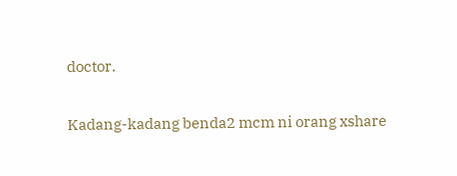doctor.

Kadang-kadang benda2 mcm ni orang xshare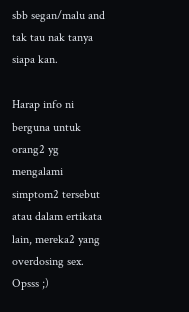sbb segan/malu and tak tau nak tanya siapa kan.

Harap info ni berguna untuk orang2 yg mengalami simptom2 tersebut atau dalam ertikata lain, mereka2 yang overdosing sex. Opsss ;)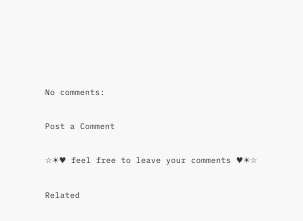No comments:

Post a Comment

☆☀♥ feel free to leave your comments ♥☀☆

Related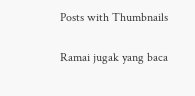Posts with Thumbnails

Ramai jugak yang baca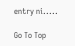entry ni.....

Go To Top